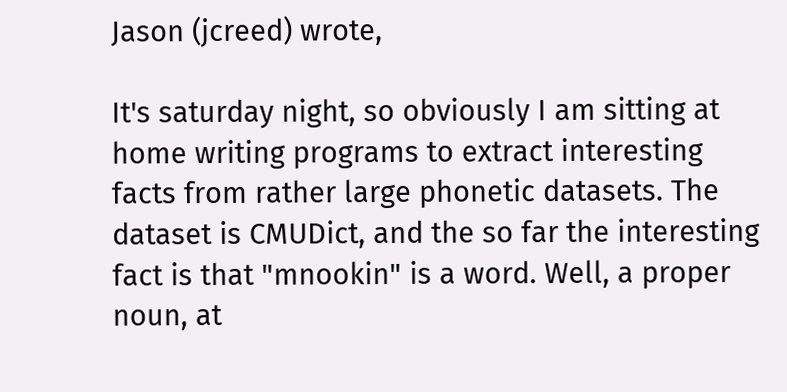Jason (jcreed) wrote,

It's saturday night, so obviously I am sitting at home writing programs to extract interesting facts from rather large phonetic datasets. The dataset is CMUDict, and the so far the interesting fact is that "mnookin" is a word. Well, a proper noun, at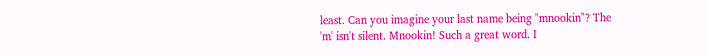least. Can you imagine your last name being "mnookin"? The 'm' isn't silent. Mnookin! Such a great word. I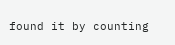found it by counting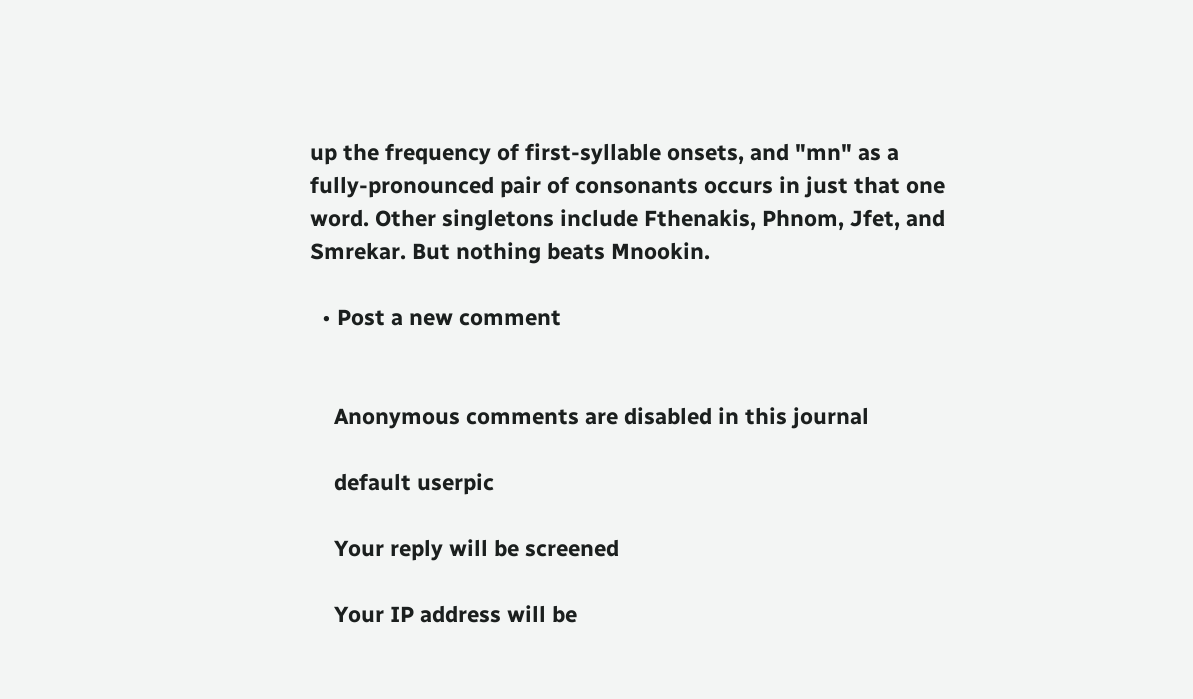up the frequency of first-syllable onsets, and "mn" as a fully-pronounced pair of consonants occurs in just that one word. Other singletons include Fthenakis, Phnom, Jfet, and Smrekar. But nothing beats Mnookin.

  • Post a new comment


    Anonymous comments are disabled in this journal

    default userpic

    Your reply will be screened

    Your IP address will be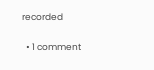recorded

  • 1 comment